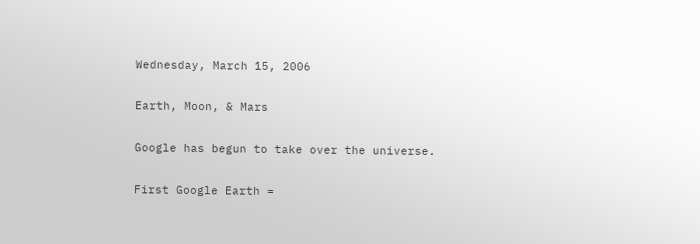Wednesday, March 15, 2006

Earth, Moon, & Mars

Google has begun to take over the universe.

First Google Earth =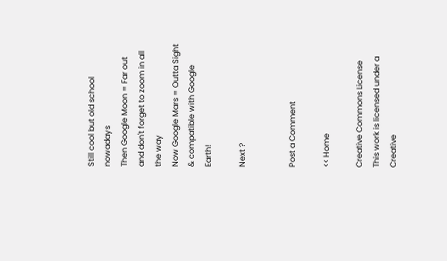Still cool but old school nowadays
Then Google Moon = Far out and don't forget to zoom in all the way
Now Google Mars = Outta Sight & compatible with Google Earth!

Next ?


Post a Comment

<< Home

Creative Commons License
This work is licensed under a Creative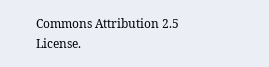Commons Attribution 2.5 License.